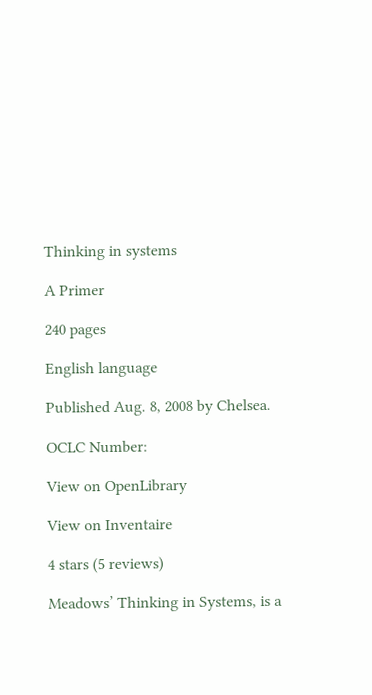Thinking in systems

A Primer

240 pages

English language

Published Aug. 8, 2008 by Chelsea.

OCLC Number:

View on OpenLibrary

View on Inventaire

4 stars (5 reviews)

Meadows’ Thinking in Systems, is a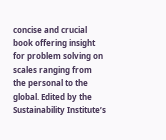concise and crucial book offering insight for problem solving on scales ranging from the personal to the global. Edited by the Sustainability Institute’s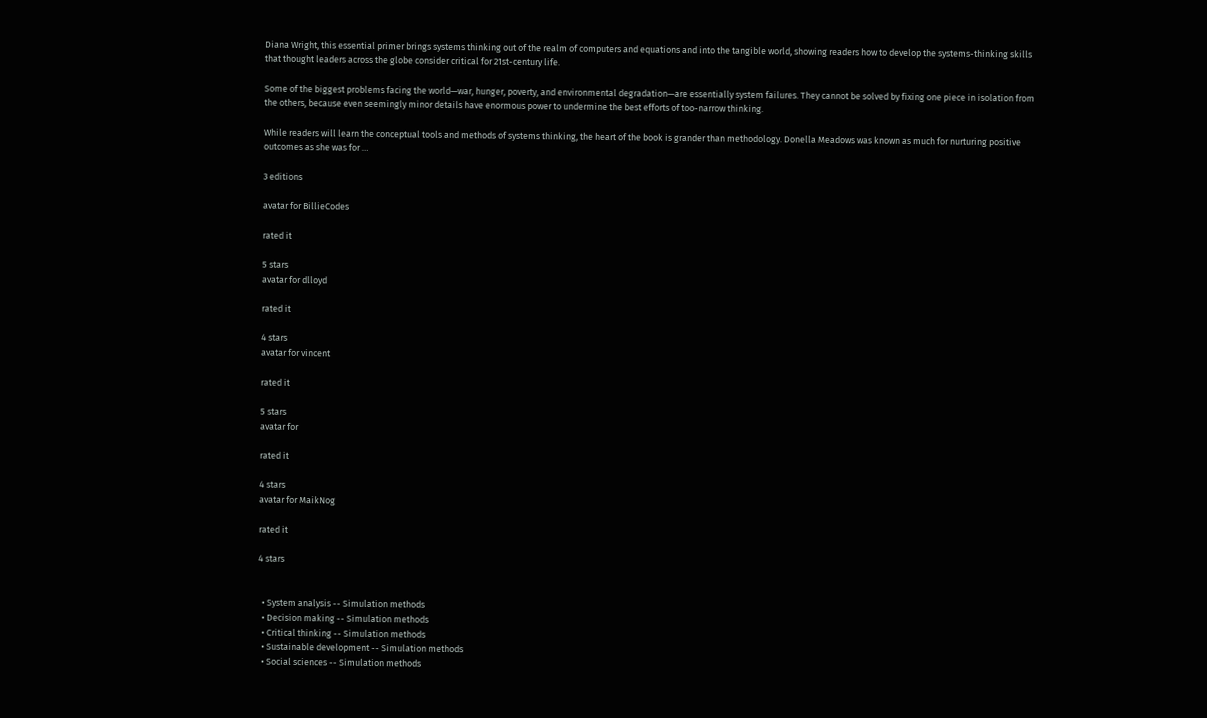Diana Wright, this essential primer brings systems thinking out of the realm of computers and equations and into the tangible world, showing readers how to develop the systems-thinking skills that thought leaders across the globe consider critical for 21st-century life.

Some of the biggest problems facing the world—war, hunger, poverty, and environmental degradation—are essentially system failures. They cannot be solved by fixing one piece in isolation from the others, because even seemingly minor details have enormous power to undermine the best efforts of too-narrow thinking.

While readers will learn the conceptual tools and methods of systems thinking, the heart of the book is grander than methodology. Donella Meadows was known as much for nurturing positive outcomes as she was for …

3 editions

avatar for BillieCodes

rated it

5 stars
avatar for dlloyd

rated it

4 stars
avatar for vincent

rated it

5 stars
avatar for

rated it

4 stars
avatar for MaikNog

rated it

4 stars


  • System analysis -- Simulation methods
  • Decision making -- Simulation methods
  • Critical thinking -- Simulation methods
  • Sustainable development -- Simulation methods
  • Social sciences -- Simulation methods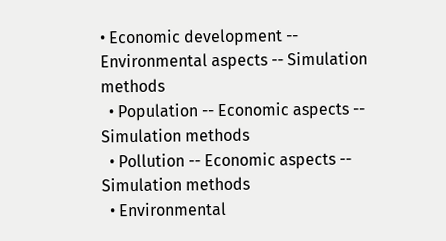• Economic development -- Environmental aspects -- Simulation methods
  • Population -- Economic aspects -- Simulation methods
  • Pollution -- Economic aspects -- Simulation methods
  • Environmental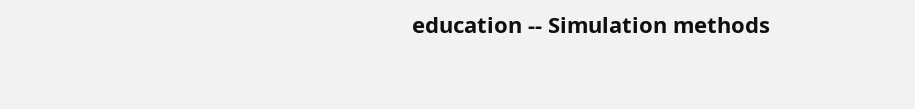education -- Simulation methods